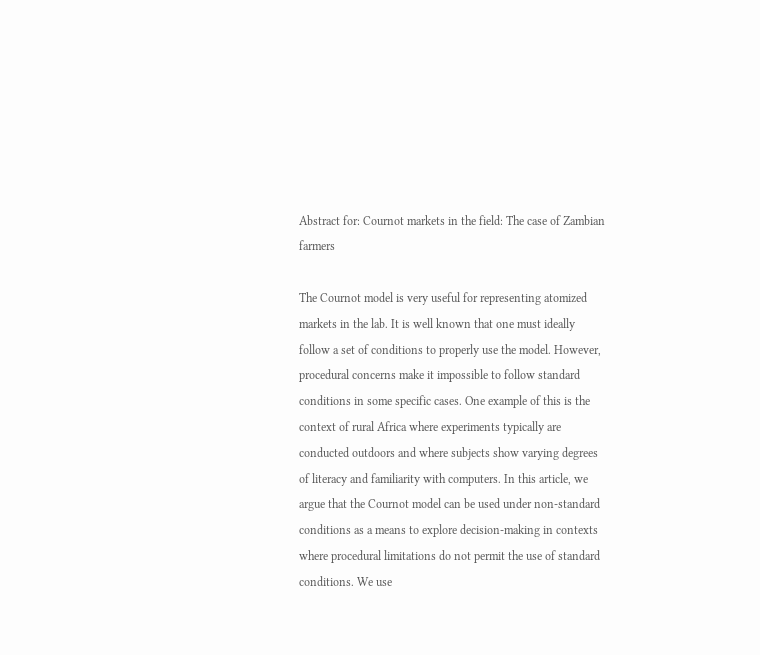Abstract for: Cournot markets in the field: The case of Zambian farmers

The Cournot model is very useful for representing atomized markets in the lab. It is well known that one must ideally follow a set of conditions to properly use the model. However, procedural concerns make it impossible to follow standard conditions in some specific cases. One example of this is the context of rural Africa where experiments typically are conducted outdoors and where subjects show varying degrees of literacy and familiarity with computers. In this article, we argue that the Cournot model can be used under non-standard conditions as a means to explore decision-making in contexts where procedural limitations do not permit the use of standard conditions. We use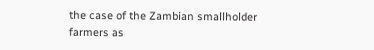the case of the Zambian smallholder farmers as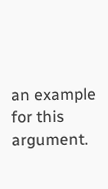an example for this argument.